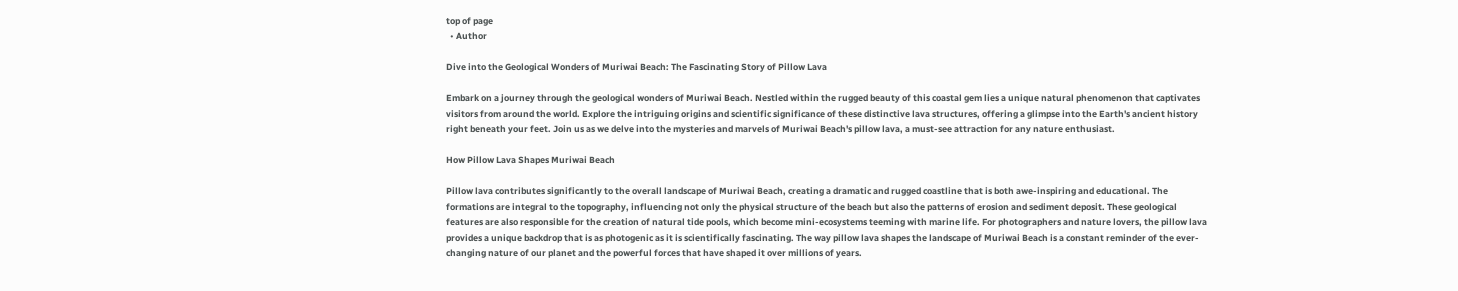top of page
  • Author

Dive into the Geological Wonders of Muriwai Beach: The Fascinating Story of Pillow Lava

Embark on a journey through the geological wonders of Muriwai Beach. Nestled within the rugged beauty of this coastal gem lies a unique natural phenomenon that captivates visitors from around the world. Explore the intriguing origins and scientific significance of these distinctive lava structures, offering a glimpse into the Earth's ancient history right beneath your feet. Join us as we delve into the mysteries and marvels of Muriwai Beach's pillow lava, a must-see attraction for any nature enthusiast.

How Pillow Lava Shapes Muriwai Beach

Pillow lava contributes significantly to the overall landscape of Muriwai Beach, creating a dramatic and rugged coastline that is both awe-inspiring and educational. The formations are integral to the topography, influencing not only the physical structure of the beach but also the patterns of erosion and sediment deposit. These geological features are also responsible for the creation of natural tide pools, which become mini-ecosystems teeming with marine life. For photographers and nature lovers, the pillow lava provides a unique backdrop that is as photogenic as it is scientifically fascinating. The way pillow lava shapes the landscape of Muriwai Beach is a constant reminder of the ever-changing nature of our planet and the powerful forces that have shaped it over millions of years.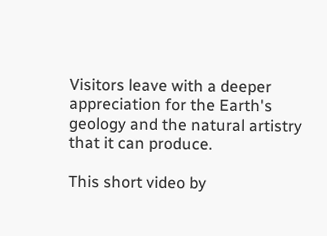Visitors leave with a deeper appreciation for the Earth's geology and the natural artistry that it can produce.

This short video by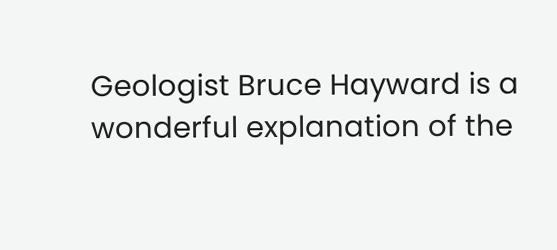Geologist Bruce Hayward is a wonderful explanation of the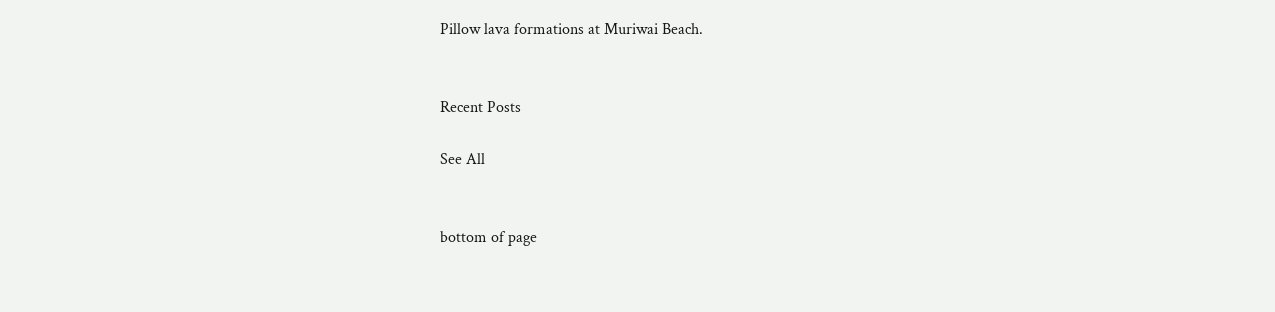Pillow lava formations at Muriwai Beach.


Recent Posts

See All


bottom of page